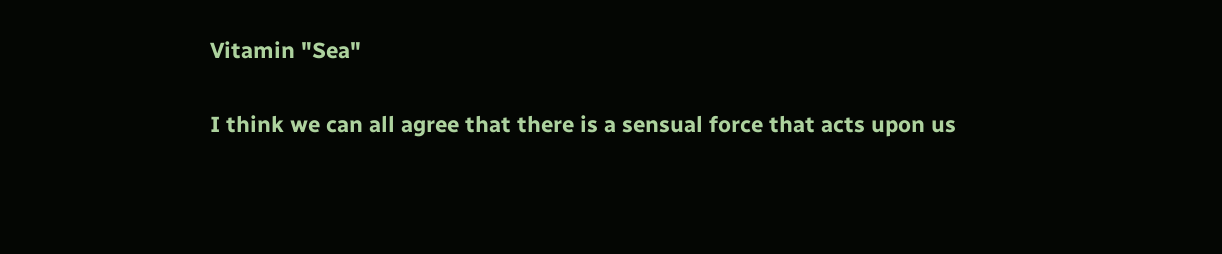Vitamin "Sea"

I think we can all agree that there is a sensual force that acts upon us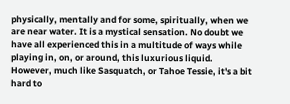physically, mentally and for some, spiritually, when we are near water. It is a mystical sensation. No doubt we have all experienced this in a multitude of ways while playing in, on, or around, this luxurious liquid. However, much like Sasquatch, or Tahoe Tessie, it's a bit hard to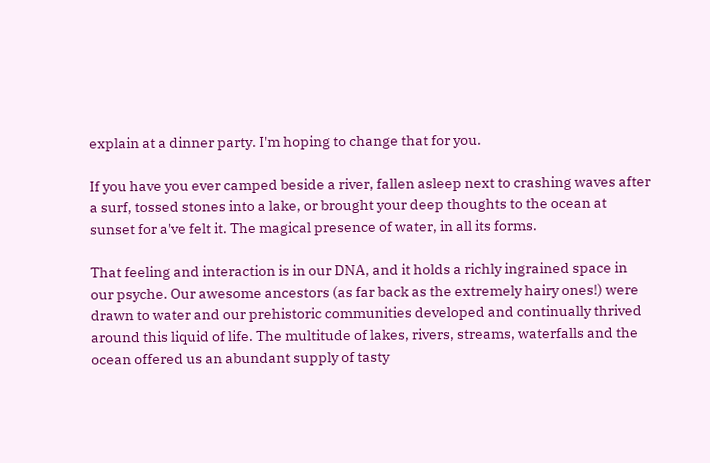explain at a dinner party. I'm hoping to change that for you.

If you have you ever camped beside a river, fallen asleep next to crashing waves after a surf, tossed stones into a lake, or brought your deep thoughts to the ocean at sunset for a've felt it. The magical presence of water, in all its forms.

That feeling and interaction is in our DNA, and it holds a richly ingrained space in our psyche. Our awesome ancestors (as far back as the extremely hairy ones!) were drawn to water and our prehistoric communities developed and continually thrived around this liquid of life. The multitude of lakes, rivers, streams, waterfalls and the ocean offered us an abundant supply of tasty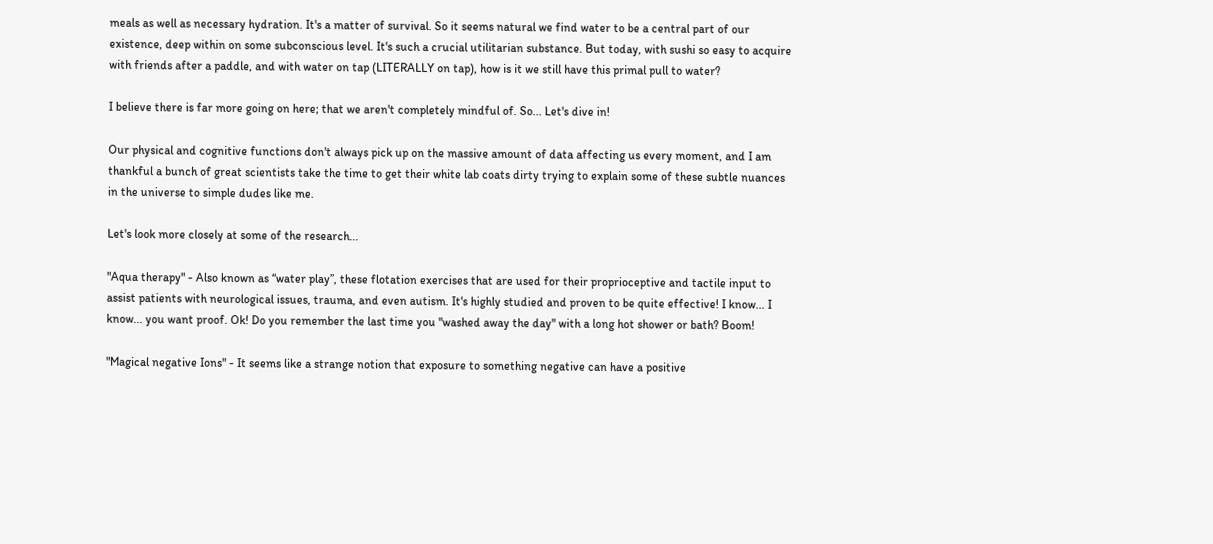meals as well as necessary hydration. It's a matter of survival. So it seems natural we find water to be a central part of our existence, deep within on some subconscious level. It's such a crucial utilitarian substance. But today, with sushi so easy to acquire with friends after a paddle, and with water on tap (LITERALLY on tap), how is it we still have this primal pull to water?

I believe there is far more going on here; that we aren't completely mindful of. So... Let's dive in!

Our physical and cognitive functions don't always pick up on the massive amount of data affecting us every moment, and I am thankful a bunch of great scientists take the time to get their white lab coats dirty trying to explain some of these subtle nuances in the universe to simple dudes like me.

Let's look more closely at some of the research...

"Aqua therapy" - Also known as “water play”, these flotation exercises that are used for their proprioceptive and tactile input to assist patients with neurological issues, trauma, and even autism. It's highly studied and proven to be quite effective! I know... I know... you want proof. Ok! Do you remember the last time you "washed away the day" with a long hot shower or bath? Boom!

"Magical negative Ions" - It seems like a strange notion that exposure to something negative can have a positive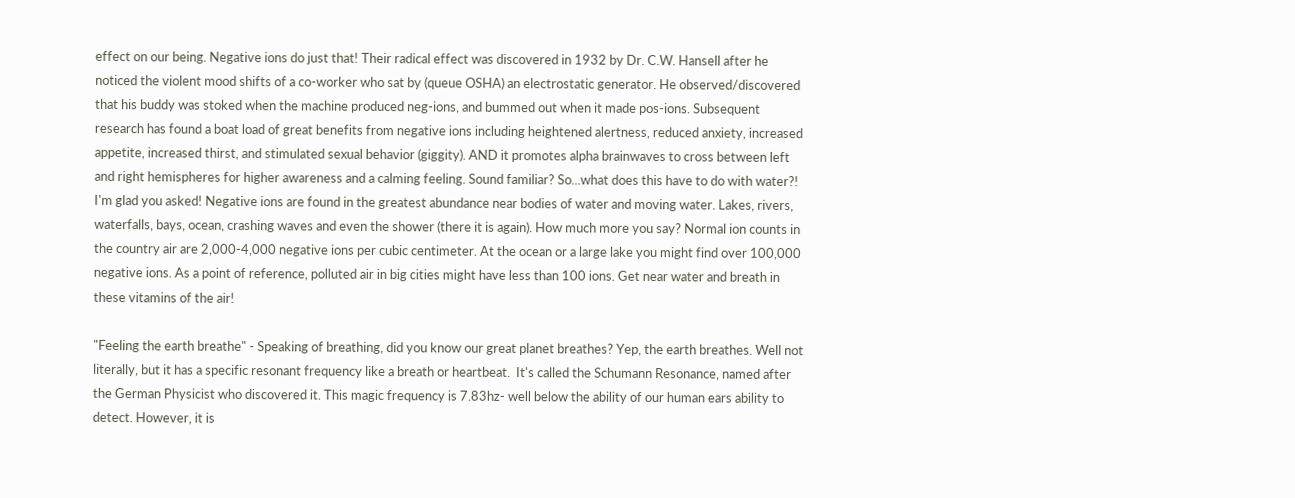effect on our being. Negative ions do just that! Their radical effect was discovered in 1932 by Dr. C.W. Hansell after he noticed the violent mood shifts of a co-worker who sat by (queue OSHA) an electrostatic generator. He observed/discovered that his buddy was stoked when the machine produced neg-ions, and bummed out when it made pos-ions. Subsequent research has found a boat load of great benefits from negative ions including heightened alertness, reduced anxiety, increased appetite, increased thirst, and stimulated sexual behavior (giggity). AND it promotes alpha brainwaves to cross between left and right hemispheres for higher awareness and a calming feeling. Sound familiar? So...what does this have to do with water?! I'm glad you asked! Negative ions are found in the greatest abundance near bodies of water and moving water. Lakes, rivers, waterfalls, bays, ocean, crashing waves and even the shower (there it is again). How much more you say? Normal ion counts in the country air are 2,000-4,000 negative ions per cubic centimeter. At the ocean or a large lake you might find over 100,000 negative ions. As a point of reference, polluted air in big cities might have less than 100 ions. Get near water and breath in these vitamins of the air!

"Feeling the earth breathe" - Speaking of breathing, did you know our great planet breathes? Yep, the earth breathes. Well not literally, but it has a specific resonant frequency like a breath or heartbeat.  It's called the Schumann Resonance, named after the German Physicist who discovered it. This magic frequency is 7.83hz- well below the ability of our human ears ability to detect. However, it is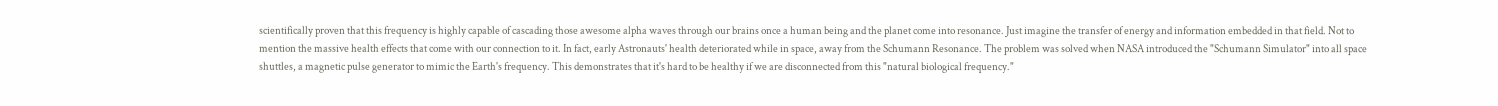scientifically proven that this frequency is highly capable of cascading those awesome alpha waves through our brains once a human being and the planet come into resonance. Just imagine the transfer of energy and information embedded in that field. Not to mention the massive health effects that come with our connection to it. In fact, early Astronauts' health deteriorated while in space, away from the Schumann Resonance. The problem was solved when NASA introduced the "Schumann Simulator" into all space shuttles, a magnetic pulse generator to mimic the Earth's frequency. This demonstrates that it's hard to be healthy if we are disconnected from this "natural biological frequency."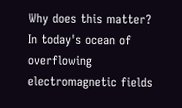Why does this matter? In today's ocean of overflowing electromagnetic fields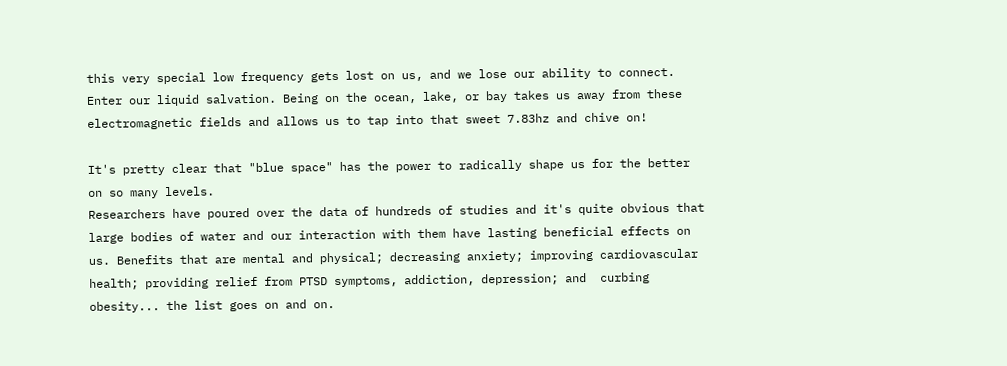this very special low frequency gets lost on us, and we lose our ability to connect. Enter our liquid salvation. Being on the ocean, lake, or bay takes us away from these electromagnetic fields and allows us to tap into that sweet 7.83hz and chive on!

It's pretty clear that "blue space" has the power to radically shape us for the better on so many levels.
Researchers have poured over the data of hundreds of studies and it's quite obvious that large bodies of water and our interaction with them have lasting beneficial effects on us. Benefits that are mental and physical; decreasing anxiety; improving cardiovascular health; providing relief from PTSD symptoms, addiction, depression; and  curbing obesity... the list goes on and on.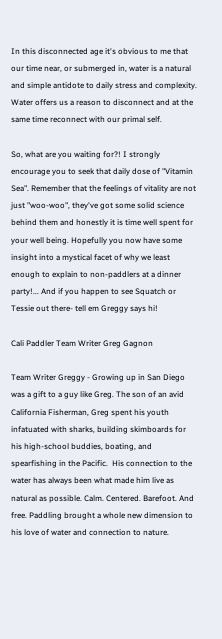In this disconnected age it's obvious to me that our time near, or submerged in, water is a natural and simple antidote to daily stress and complexity. Water offers us a reason to disconnect and at the same time reconnect with our primal self.

So, what are you waiting for?! I strongly encourage you to seek that daily dose of "Vitamin Sea". Remember that the feelings of vitality are not just "woo-woo", they've got some solid science behind them and honestly it is time well spent for your well being. Hopefully you now have some insight into a mystical facet of why we least enough to explain to non-paddlers at a dinner party!... And if you happen to see Squatch or Tessie out there- tell em Greggy says hi!

Cali Paddler Team Writer Greg Gagnon

Team Writer Greggy - Growing up in San Diego was a gift to a guy like Greg. The son of an avid California Fisherman, Greg spent his youth infatuated with sharks, building skimboards for his high-school buddies, boating, and spearfishing in the Pacific.  His connection to the water has always been what made him live as natural as possible. Calm. Centered. Barefoot. And free. Paddling brought a whole new dimension to his love of water and connection to nature.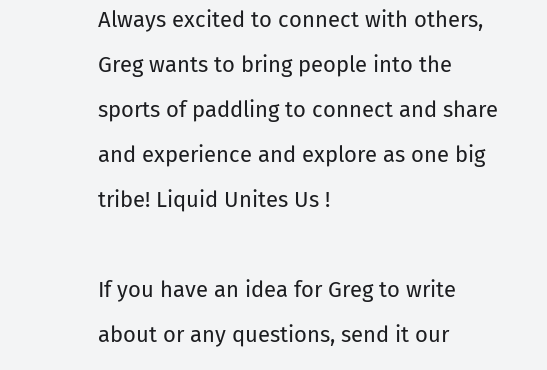Always excited to connect with others, Greg wants to bring people into the sports of paddling to connect and share and experience and explore as one big tribe! Liquid Unites Us !

If you have an idea for Greg to write about or any questions, send it our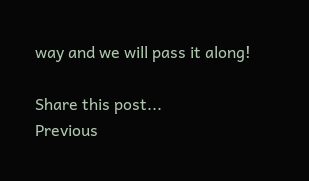way and we will pass it along!

Share this post...
Previous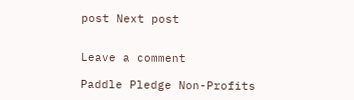post Next post


Leave a comment

Paddle Pledge Non-Profits